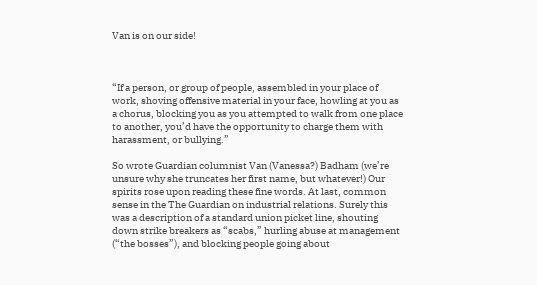Van is on our side!



“If a person, or group of people, assembled in your place of work, shoving offensive material in your face, howling at you as a chorus, blocking you as you attempted to walk from one place to another, you’d have the opportunity to charge them with harassment, or bullying.”

So wrote Guardian columnist Van (Vanessa?) Badham (we’re unsure why she truncates her first name, but whatever!) Our spirits rose upon reading these fine words. At last, common sense in the The Guardian on industrial relations. Surely this was a description of a standard union picket line, shouting down strike breakers as “scabs,” hurling abuse at management (“the bosses”), and blocking people going about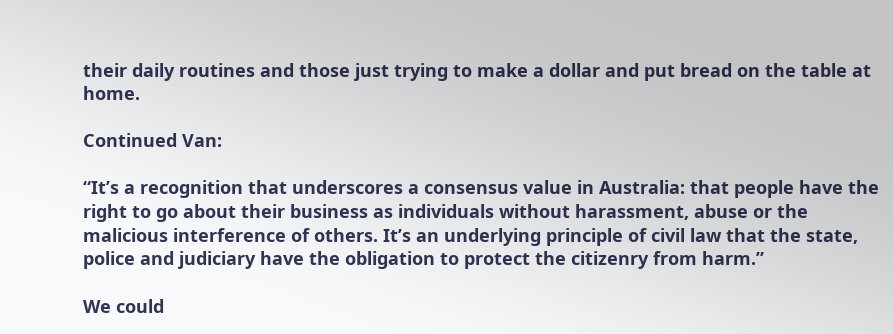their daily routines and those just trying to make a dollar and put bread on the table at home.

Continued Van:

“It’s a recognition that underscores a consensus value in Australia: that people have the right to go about their business as individuals without harassment, abuse or the malicious interference of others. It’s an underlying principle of civil law that the state, police and judiciary have the obligation to protect the citizenry from harm.”

We could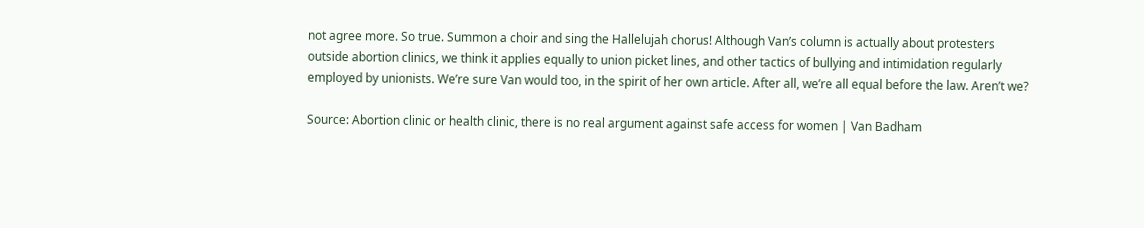not agree more. So true. Summon a choir and sing the Hallelujah chorus! Although Van’s column is actually about protesters outside abortion clinics, we think it applies equally to union picket lines, and other tactics of bullying and intimidation regularly employed by unionists. We’re sure Van would too, in the spirit of her own article. After all, we’re all equal before the law. Aren’t we?

Source: Abortion clinic or health clinic, there is no real argument against safe access for women | Van Badham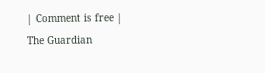| Comment is free | The Guardian